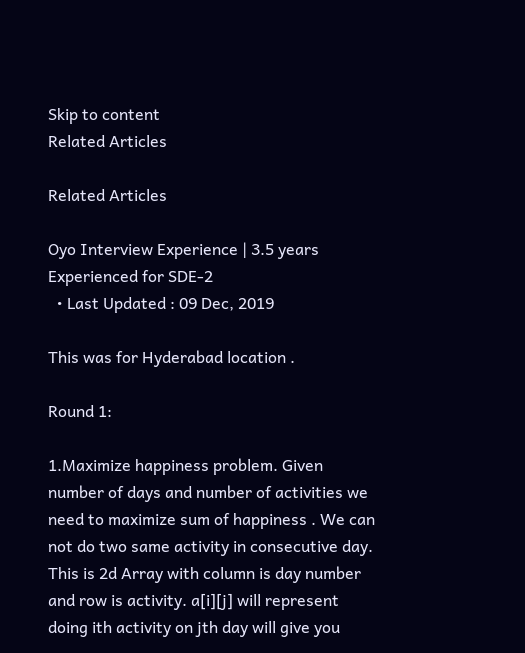Skip to content
Related Articles

Related Articles

Oyo Interview Experience | 3.5 years Experienced for SDE-2
  • Last Updated : 09 Dec, 2019

This was for Hyderabad location .

Round 1:

1.Maximize happiness problem. Given number of days and number of activities we need to maximize sum of happiness . We can not do two same activity in consecutive day.  This is 2d Array with column is day number and row is activity. a[i][j] will represent doing ith activity on jth day will give you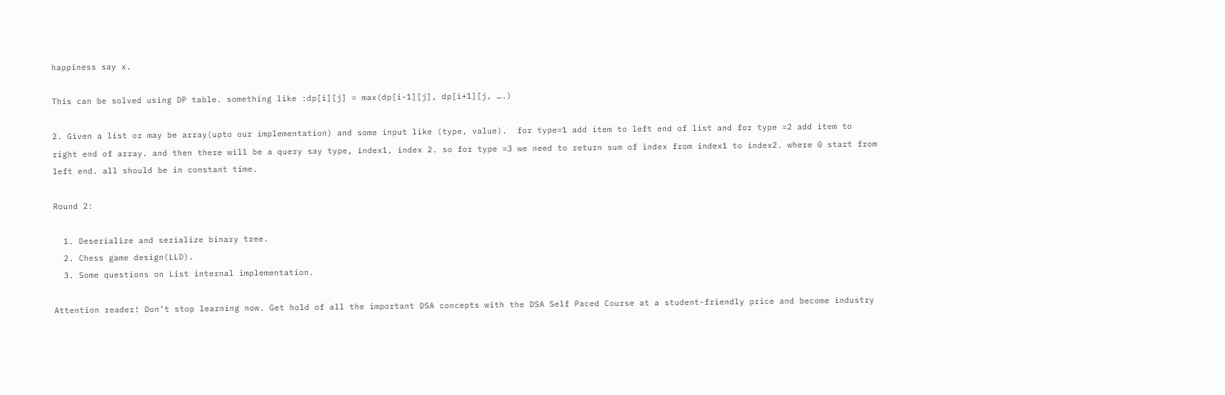happiness say x.

This can be solved using DP table. something like :dp[i][j] = max(dp[i-1][j], dp[i+1][j, ….)

2. Given a list or may be array(upto our implementation) and some input like (type, value).  for type=1 add item to left end of list and for type =2 add item to right end of array. and then there will be a query say type, index1, index 2. so for type =3 we need to return sum of index from index1 to index2. where 0 start from left end. all should be in constant time.

Round 2:

  1. Deserialize and serialize binary tree.
  2. Chess game design(LLD).
  3. Some questions on List internal implementation.

Attention reader! Don’t stop learning now. Get hold of all the important DSA concepts with the DSA Self Paced Course at a student-friendly price and become industry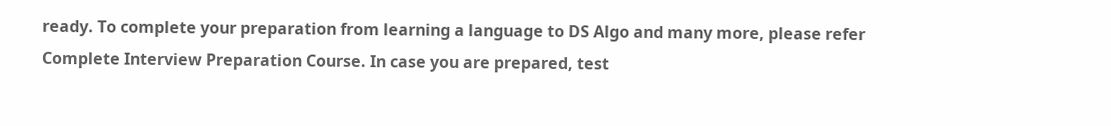ready. To complete your preparation from learning a language to DS Algo and many more, please refer Complete Interview Preparation Course. In case you are prepared, test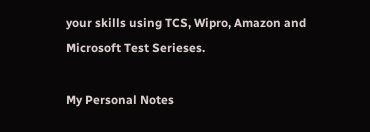your skills using TCS, Wipro, Amazon and Microsoft Test Serieses.

My Personal Notes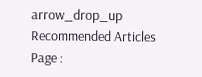arrow_drop_up
Recommended Articles
Page :